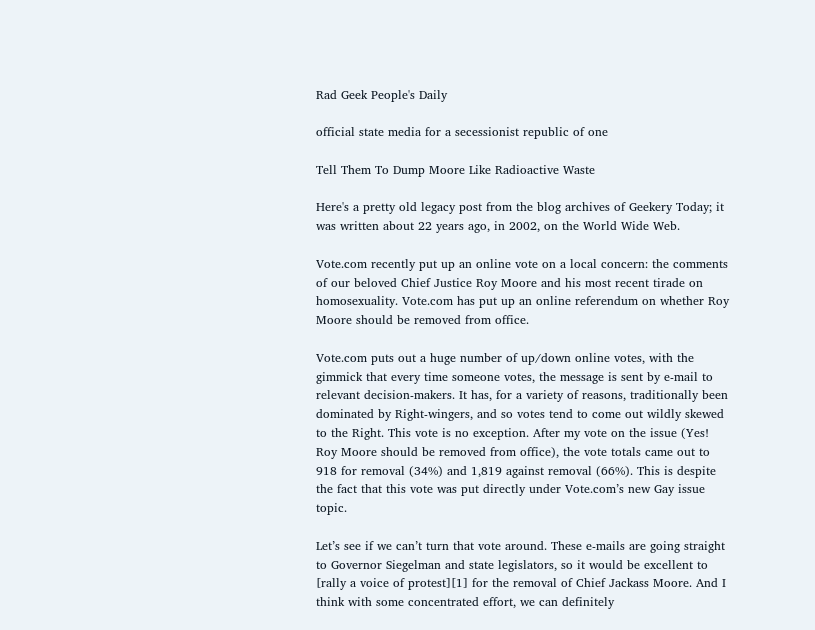Rad Geek People's Daily

official state media for a secessionist republic of one

Tell Them To Dump Moore Like Radioactive Waste

Here's a pretty old legacy post from the blog archives of Geekery Today; it was written about 22 years ago, in 2002, on the World Wide Web.

Vote.com recently put up an online vote on a local concern: the comments of our beloved Chief Justice Roy Moore and his most recent tirade on homosexuality. Vote.com has put up an online referendum on whether Roy Moore should be removed from office.

Vote.com puts out a huge number of up/down online votes, with the gimmick that every time someone votes, the message is sent by e-mail to relevant decision-makers. It has, for a variety of reasons, traditionally been dominated by Right-wingers, and so votes tend to come out wildly skewed to the Right. This vote is no exception. After my vote on the issue (Yes! Roy Moore should be removed from office), the vote totals came out to 918 for removal (34%) and 1,819 against removal (66%). This is despite the fact that this vote was put directly under Vote.com’s new Gay issue topic.

Let’s see if we can’t turn that vote around. These e-mails are going straight to Governor Siegelman and state legislators, so it would be excellent to [rally a voice of protest][1] for the removal of Chief Jackass Moore. And I think with some concentrated effort, we can definitely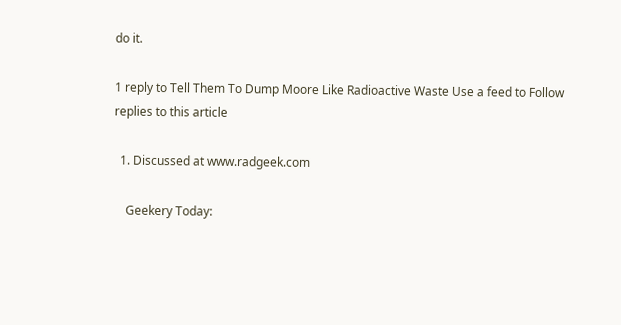do it.

1 reply to Tell Them To Dump Moore Like Radioactive Waste Use a feed to Follow replies to this article

  1. Discussed at www.radgeek.com

    Geekery Today: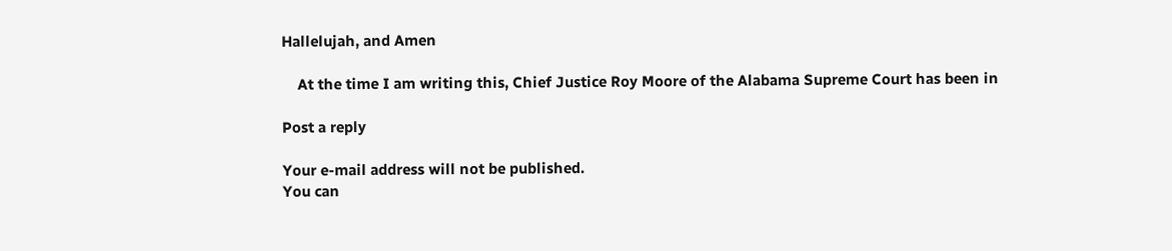Hallelujah, and Amen

    At the time I am writing this, Chief Justice Roy Moore of the Alabama Supreme Court has been in

Post a reply

Your e-mail address will not be published.
You can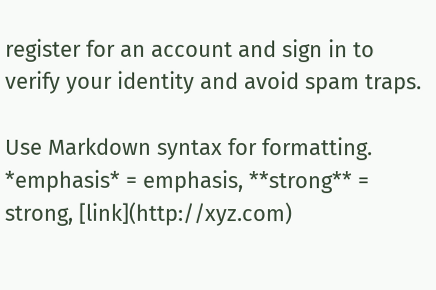register for an account and sign in to verify your identity and avoid spam traps.

Use Markdown syntax for formatting. *emphasis* = emphasis, **strong** = strong, [link](http://xyz.com)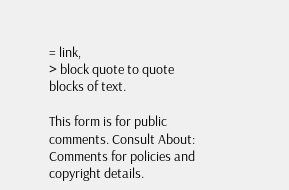= link,
> block quote to quote blocks of text.

This form is for public comments. Consult About: Comments for policies and copyright details.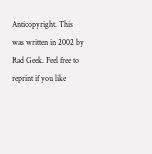Anticopyright. This was written in 2002 by Rad Geek. Feel free to reprint if you like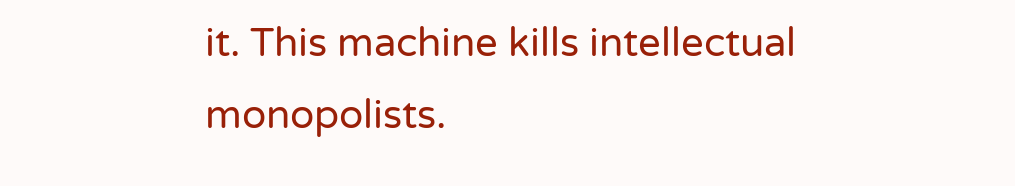it. This machine kills intellectual monopolists.